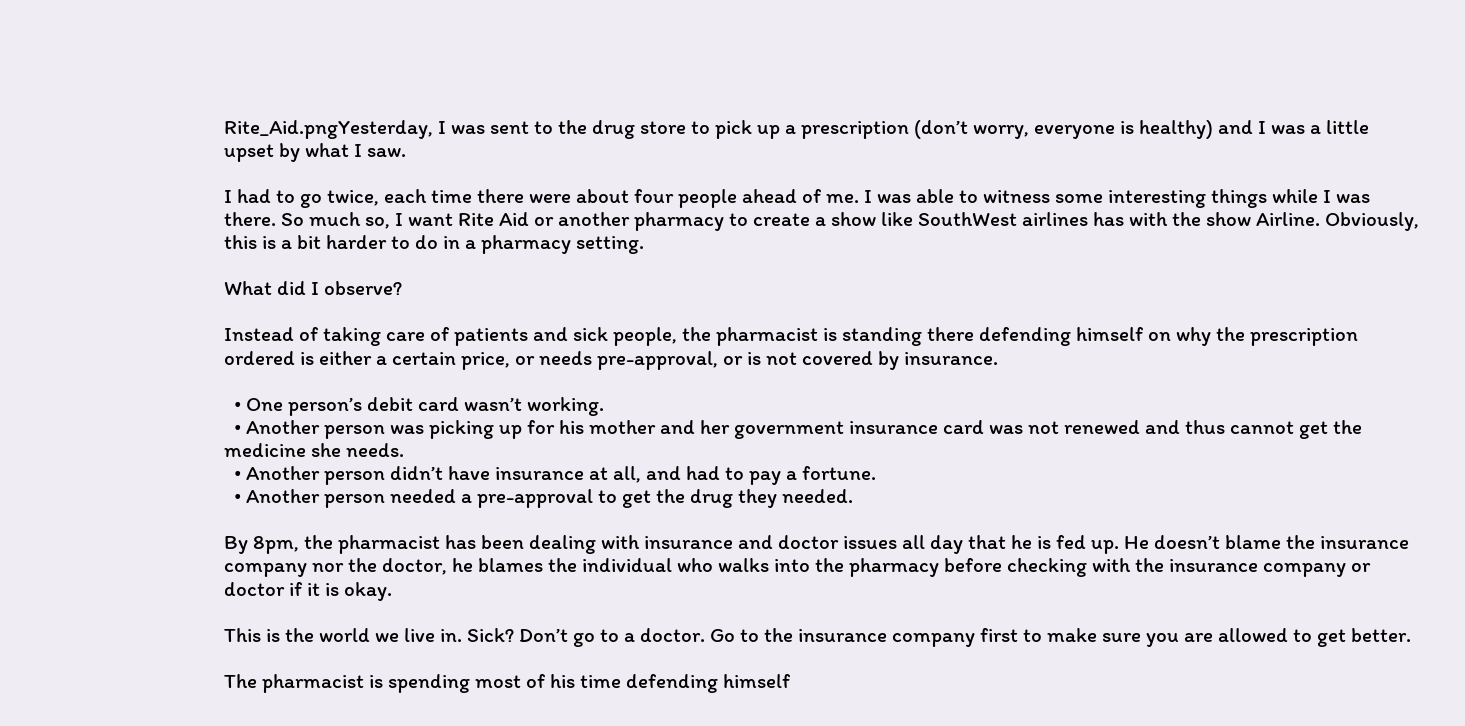Rite_Aid.pngYesterday, I was sent to the drug store to pick up a prescription (don’t worry, everyone is healthy) and I was a little upset by what I saw.

I had to go twice, each time there were about four people ahead of me. I was able to witness some interesting things while I was there. So much so, I want Rite Aid or another pharmacy to create a show like SouthWest airlines has with the show Airline. Obviously, this is a bit harder to do in a pharmacy setting.

What did I observe?

Instead of taking care of patients and sick people, the pharmacist is standing there defending himself on why the prescription ordered is either a certain price, or needs pre-approval, or is not covered by insurance.

  • One person’s debit card wasn’t working.
  • Another person was picking up for his mother and her government insurance card was not renewed and thus cannot get the medicine she needs.
  • Another person didn’t have insurance at all, and had to pay a fortune.
  • Another person needed a pre-approval to get the drug they needed.

By 8pm, the pharmacist has been dealing with insurance and doctor issues all day that he is fed up. He doesn’t blame the insurance company nor the doctor, he blames the individual who walks into the pharmacy before checking with the insurance company or doctor if it is okay.

This is the world we live in. Sick? Don’t go to a doctor. Go to the insurance company first to make sure you are allowed to get better.

The pharmacist is spending most of his time defending himself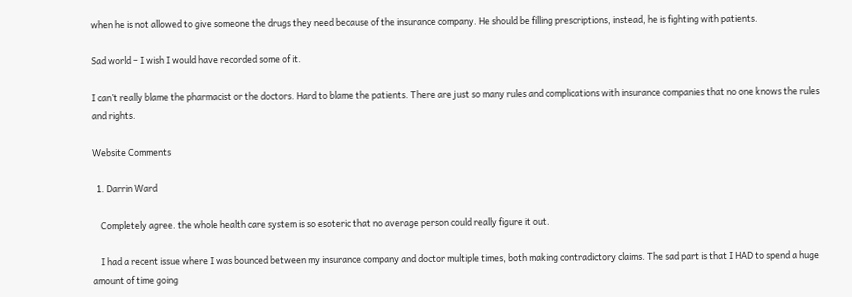when he is not allowed to give someone the drugs they need because of the insurance company. He should be filling prescriptions, instead, he is fighting with patients.

Sad world – I wish I would have recorded some of it.

I can’t really blame the pharmacist or the doctors. Hard to blame the patients. There are just so many rules and complications with insurance companies that no one knows the rules and rights.

Website Comments

  1. Darrin Ward

    Completely agree. the whole health care system is so esoteric that no average person could really figure it out.

    I had a recent issue where I was bounced between my insurance company and doctor multiple times, both making contradictory claims. The sad part is that I HAD to spend a huge amount of time going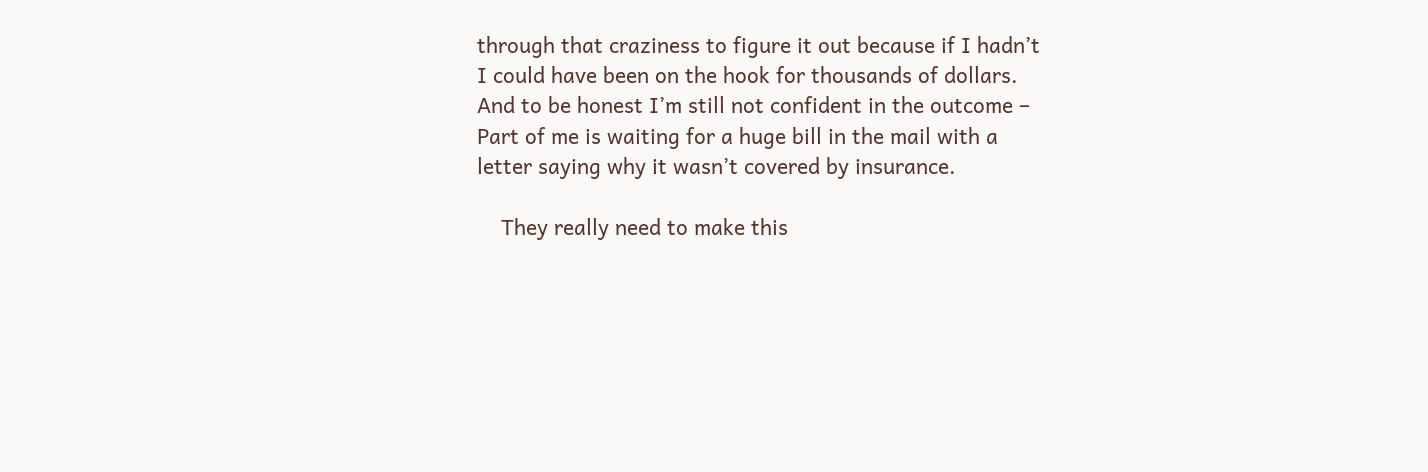through that craziness to figure it out because if I hadn’t I could have been on the hook for thousands of dollars. And to be honest I’m still not confident in the outcome – Part of me is waiting for a huge bill in the mail with a letter saying why it wasn’t covered by insurance.

    They really need to make this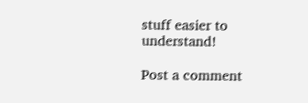stuff easier to understand!

Post a comment